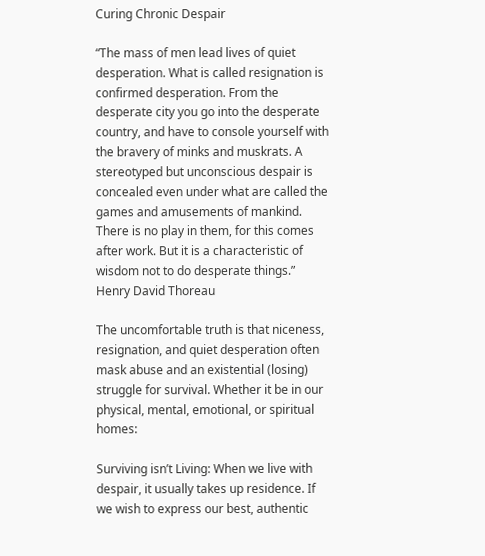Curing Chronic Despair

“The mass of men lead lives of quiet desperation. What is called resignation is confirmed desperation. From the desperate city you go into the desperate country, and have to console yourself with the bravery of minks and muskrats. A stereotyped but unconscious despair is concealed even under what are called the games and amusements of mankind. There is no play in them, for this comes after work. But it is a characteristic of wisdom not to do desperate things.”  Henry David Thoreau

The uncomfortable truth is that niceness, resignation, and quiet desperation often mask abuse and an existential (losing) struggle for survival. Whether it be in our physical, mental, emotional, or spiritual homes:

Surviving isn’t Living: When we live with despair, it usually takes up residence. If we wish to express our best, authentic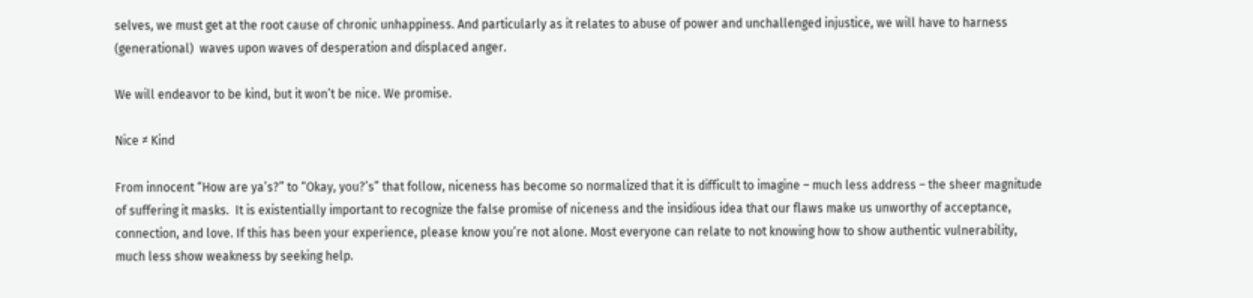selves, we must get at the root cause of chronic unhappiness. And particularly as it relates to abuse of power and unchallenged injustice, we will have to harness (generational)  waves upon waves of desperation and displaced anger.

We will endeavor to be kind, but it won’t be nice. We promise.

Nice ≠ Kind

From innocent “How are ya’s?” to “Okay, you?’s” that follow, niceness has become so normalized that it is difficult to imagine – much less address – the sheer magnitude of suffering it masks.  It is existentially important to recognize the false promise of niceness and the insidious idea that our flaws make us unworthy of acceptance, connection, and love. If this has been your experience, please know you’re not alone. Most everyone can relate to not knowing how to show authentic vulnerability, much less show weakness by seeking help.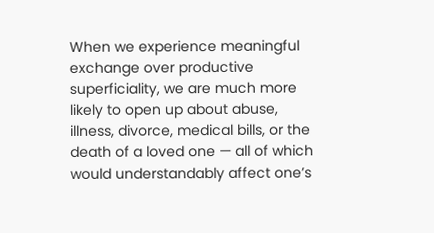When we experience meaningful exchange over productive superficiality, we are much more likely to open up about abuse, illness, divorce, medical bills, or the death of a loved one — all of which would understandably affect one’s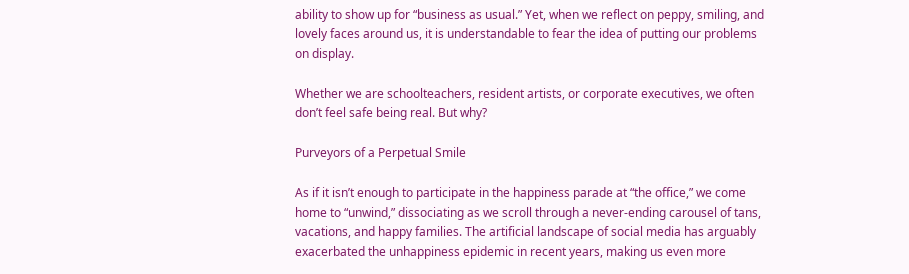ability to show up for “business as usual.” Yet, when we reflect on peppy, smiling, and lovely faces around us, it is understandable to fear the idea of putting our problems on display.

Whether we are schoolteachers, resident artists, or corporate executives, we often don’t feel safe being real. But why?

Purveyors of a Perpetual Smile

As if it isn’t enough to participate in the happiness parade at “the office,” we come home to “unwind,” dissociating as we scroll through a never-ending carousel of tans, vacations, and happy families. The artificial landscape of social media has arguably exacerbated the unhappiness epidemic in recent years, making us even more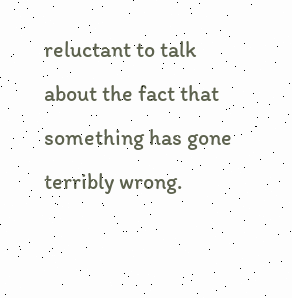reluctant to talk about the fact that something has gone terribly wrong.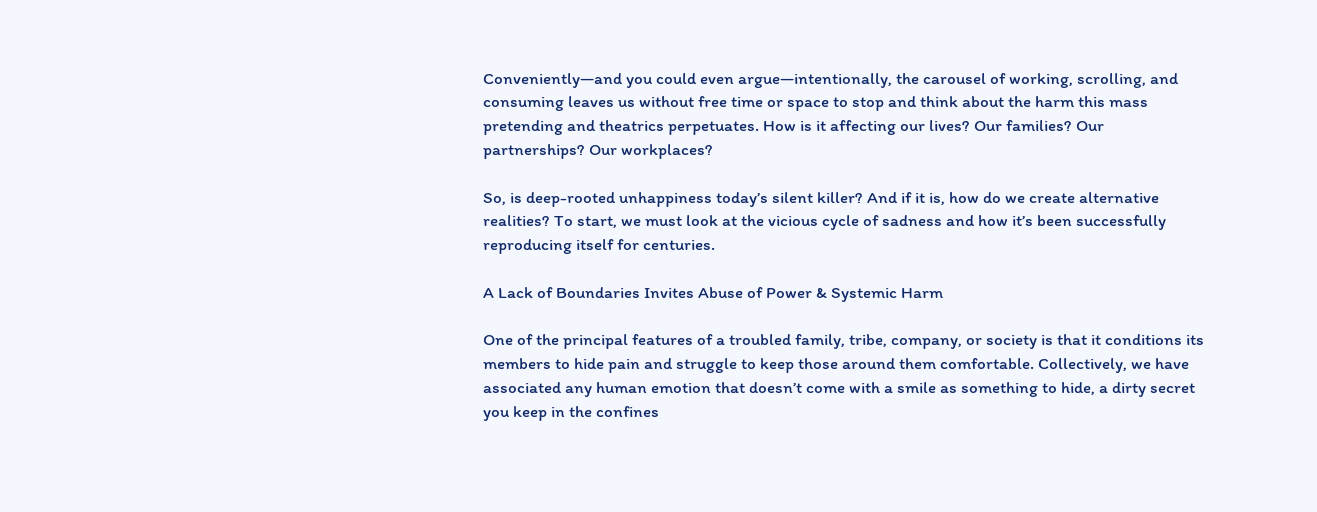Conveniently—and you could even argue—intentionally, the carousel of working, scrolling, and consuming leaves us without free time or space to stop and think about the harm this mass pretending and theatrics perpetuates. How is it affecting our lives? Our families? Our partnerships? Our workplaces?

So, is deep-rooted unhappiness today’s silent killer? And if it is, how do we create alternative realities? To start, we must look at the vicious cycle of sadness and how it’s been successfully reproducing itself for centuries.

A Lack of Boundaries Invites Abuse of Power & Systemic Harm

One of the principal features of a troubled family, tribe, company, or society is that it conditions its members to hide pain and struggle to keep those around them comfortable. Collectively, we have associated any human emotion that doesn’t come with a smile as something to hide, a dirty secret you keep in the confines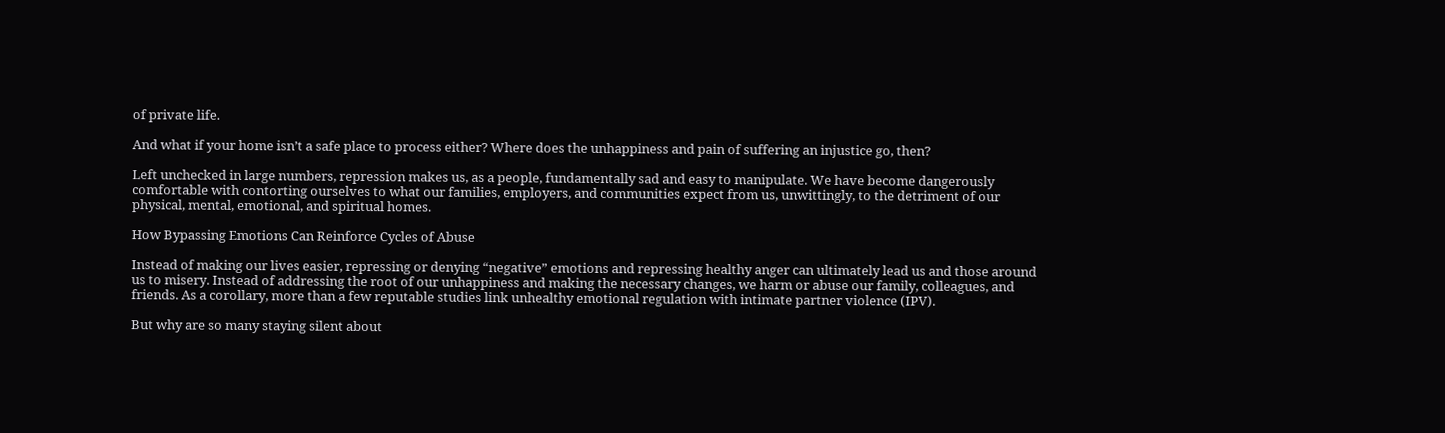of private life.

And what if your home isn’t a safe place to process either? Where does the unhappiness and pain of suffering an injustice go, then?

Left unchecked in large numbers, repression makes us, as a people, fundamentally sad and easy to manipulate. We have become dangerously comfortable with contorting ourselves to what our families, employers, and communities expect from us, unwittingly, to the detriment of our physical, mental, emotional, and spiritual homes.

How Bypassing Emotions Can Reinforce Cycles of Abuse

Instead of making our lives easier, repressing or denying “negative” emotions and repressing healthy anger can ultimately lead us and those around us to misery. Instead of addressing the root of our unhappiness and making the necessary changes, we harm or abuse our family, colleagues, and friends. As a corollary, more than a few reputable studies link unhealthy emotional regulation with intimate partner violence (IPV).

But why are so many staying silent about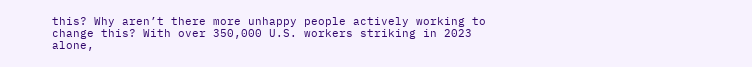this? Why aren’t there more unhappy people actively working to change this? With over 350,000 U.S. workers striking in 2023 alone,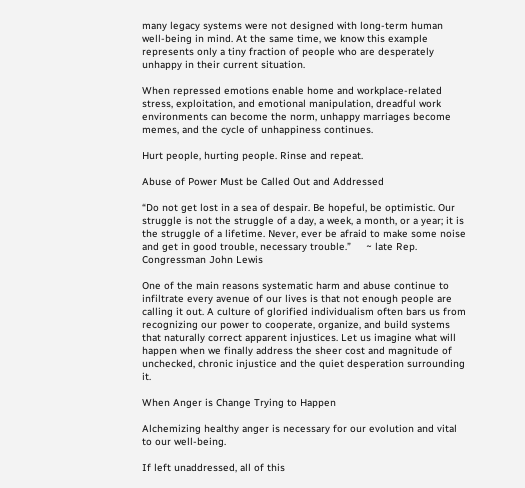many legacy systems were not designed with long-term human well-being in mind. At the same time, we know this example represents only a tiny fraction of people who are desperately unhappy in their current situation.

When repressed emotions enable home and workplace-related stress, exploitation, and emotional manipulation, dreadful work environments can become the norm, unhappy marriages become memes, and the cycle of unhappiness continues.

Hurt people, hurting people. Rinse and repeat.

Abuse of Power Must be Called Out and Addressed

“Do not get lost in a sea of despair. Be hopeful, be optimistic. Our struggle is not the struggle of a day, a week, a month, or a year; it is the struggle of a lifetime. Never, ever be afraid to make some noise and get in good trouble, necessary trouble.”     ~ late Rep. Congressman John Lewis

One of the main reasons systematic harm and abuse continue to infiltrate every avenue of our lives is that not enough people are calling it out. A culture of glorified individualism often bars us from recognizing our power to cooperate, organize, and build systems that naturally correct apparent injustices. Let us imagine what will happen when we finally address the sheer cost and magnitude of unchecked, chronic injustice and the quiet desperation surrounding it.

When Anger is Change Trying to Happen

Alchemizing healthy anger is necessary for our evolution and vital to our well-being.

If left unaddressed, all of this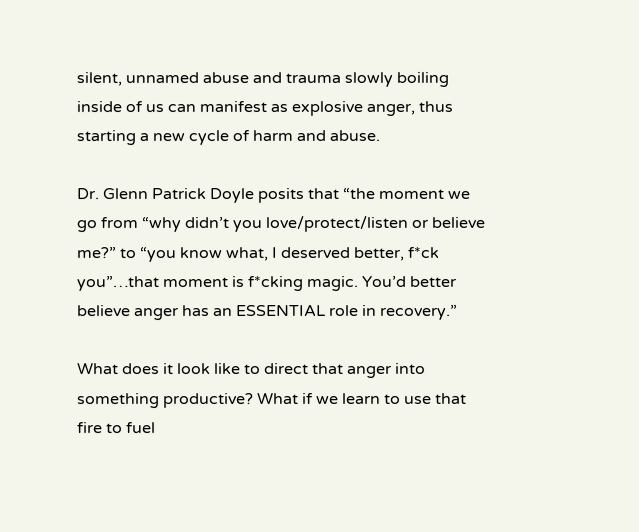silent, unnamed abuse and trauma slowly boiling inside of us can manifest as explosive anger, thus starting a new cycle of harm and abuse.

Dr. Glenn Patrick Doyle posits that “the moment we go from “why didn’t you love/protect/listen or believe me?” to “you know what, I deserved better, f*ck you”…that moment is f*cking magic. You’d better believe anger has an ESSENTIAL role in recovery.”

What does it look like to direct that anger into something productive? What if we learn to use that fire to fuel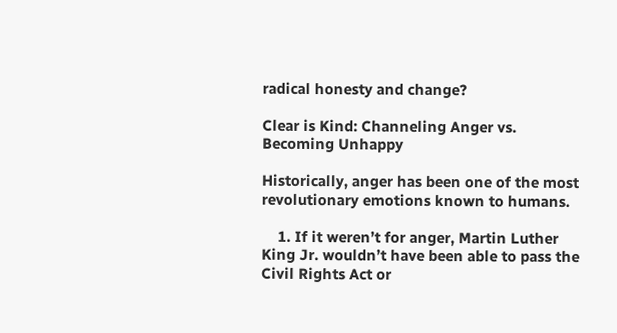radical honesty and change?

Clear is Kind: Channeling Anger vs. Becoming Unhappy

Historically, anger has been one of the most revolutionary emotions known to humans.

    1. If it weren’t for anger, Martin Luther King Jr. wouldn’t have been able to pass the Civil Rights Act or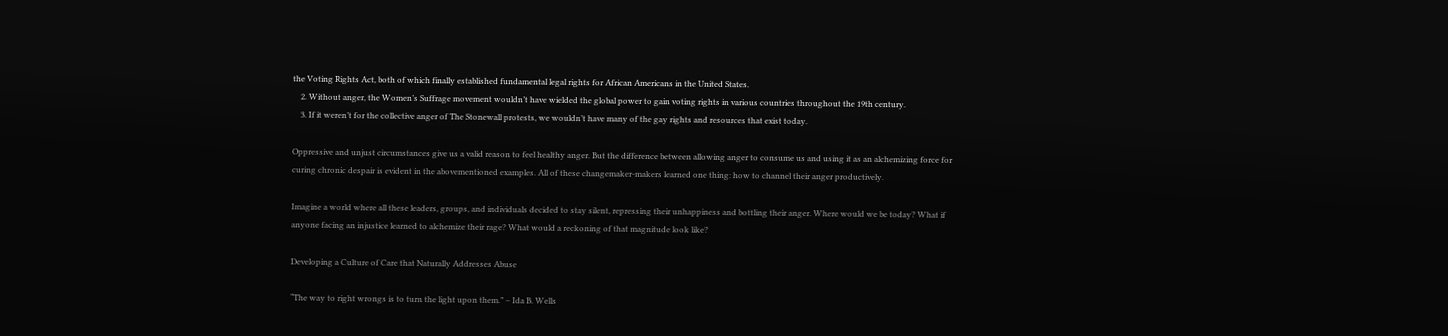the Voting Rights Act, both of which finally established fundamental legal rights for African Americans in the United States.
    2. Without anger, the Women’s Suffrage movement wouldn’t have wielded the global power to gain voting rights in various countries throughout the 19th century.
    3. If it weren’t for the collective anger of The Stonewall protests, we wouldn’t have many of the gay rights and resources that exist today.

Oppressive and unjust circumstances give us a valid reason to feel healthy anger. But the difference between allowing anger to consume us and using it as an alchemizing force for curing chronic despair is evident in the abovementioned examples. All of these changemaker-makers learned one thing: how to channel their anger productively.

Imagine a world where all these leaders, groups, and individuals decided to stay silent, repressing their unhappiness and bottling their anger. Where would we be today? What if anyone facing an injustice learned to alchemize their rage? What would a reckoning of that magnitude look like?

Developing a Culture of Care that Naturally Addresses Abuse

“The way to right wrongs is to turn the light upon them.” – Ida B. Wells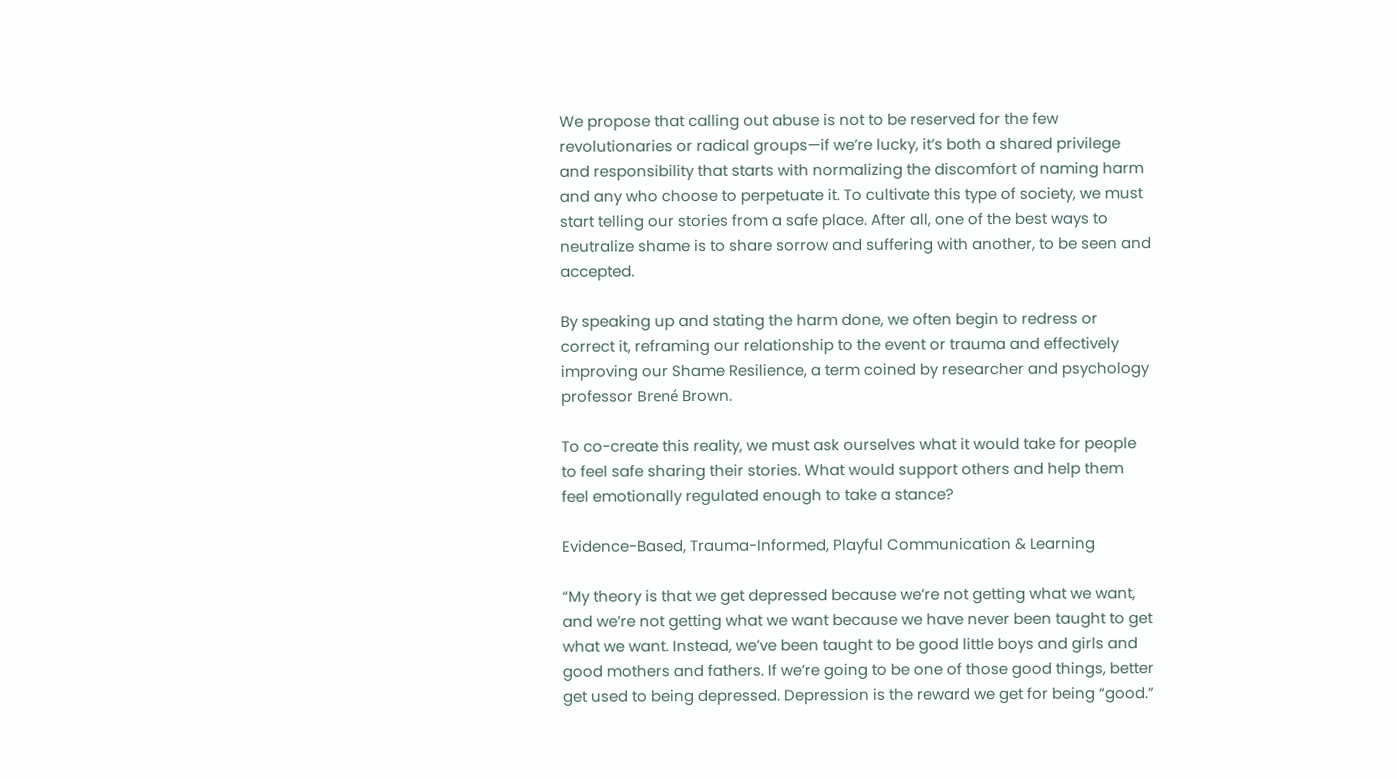We propose that calling out abuse is not to be reserved for the few revolutionaries or radical groups—if we’re lucky, it’s both a shared privilege and responsibility that starts with normalizing the discomfort of naming harm and any who choose to perpetuate it. To cultivate this type of society, we must start telling our stories from a safe place. After all, one of the best ways to neutralize shame is to share sorrow and suffering with another, to be seen and accepted.

By speaking up and stating the harm done, we often begin to redress or correct it, reframing our relationship to the event or trauma and effectively improving our Shame Resilience, a term coined by researcher and psychology professor Brené Brown.

To co-create this reality, we must ask ourselves what it would take for people to feel safe sharing their stories. What would support others and help them feel emotionally regulated enough to take a stance?

Evidence-Based, Trauma-Informed, Playful Communication & Learning

“My theory is that we get depressed because we’re not getting what we want, and we’re not getting what we want because we have never been taught to get what we want. Instead, we’ve been taught to be good little boys and girls and good mothers and fathers. If we’re going to be one of those good things, better get used to being depressed. Depression is the reward we get for being “good.”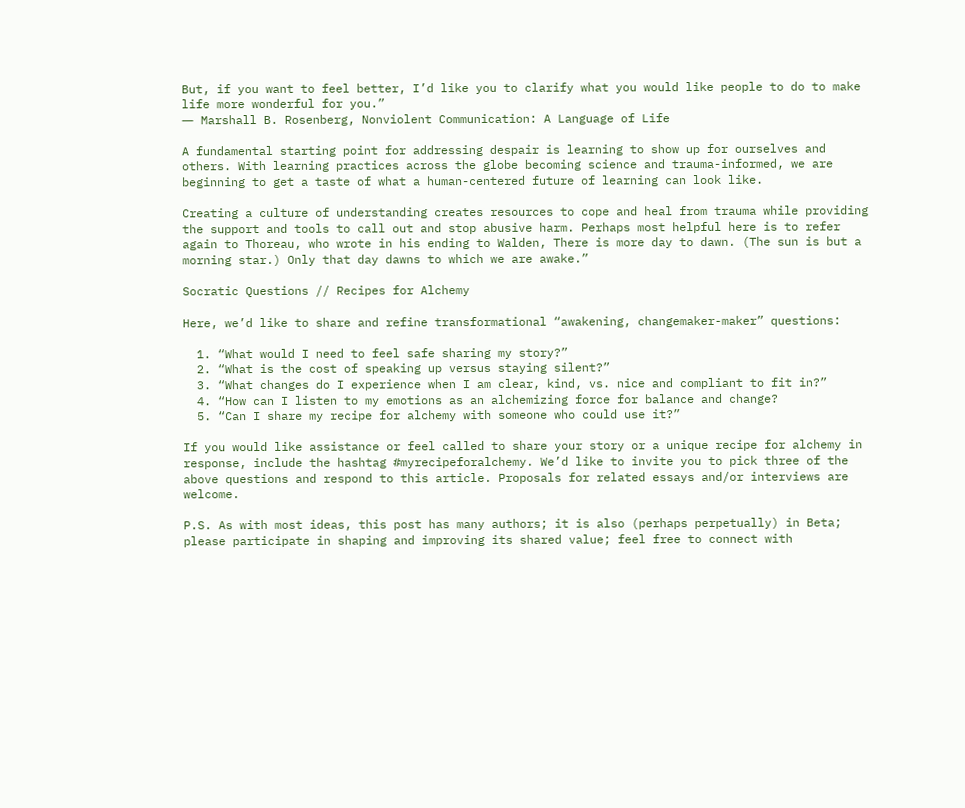But, if you want to feel better, I’d like you to clarify what you would like people to do to make life more wonderful for you.”
― Marshall B. Rosenberg, Nonviolent Communication: A Language of Life

A fundamental starting point for addressing despair is learning to show up for ourselves and others. With learning practices across the globe becoming science and trauma-informed, we are beginning to get a taste of what a human-centered future of learning can look like.

Creating a culture of understanding creates resources to cope and heal from trauma while providing the support and tools to call out and stop abusive harm. Perhaps most helpful here is to refer again to Thoreau, who wrote in his ending to Walden, There is more day to dawn. (The sun is but a morning star.) Only that day dawns to which we are awake.”

Socratic Questions // Recipes for Alchemy

Here, we’d like to share and refine transformational “awakening, changemaker-maker” questions:

  1. “What would I need to feel safe sharing my story?”
  2. “What is the cost of speaking up versus staying silent?”
  3. “What changes do I experience when I am clear, kind, vs. nice and compliant to fit in?”
  4. “How can I listen to my emotions as an alchemizing force for balance and change?
  5. “Can I share my recipe for alchemy with someone who could use it?”

If you would like assistance or feel called to share your story or a unique recipe for alchemy in response, include the hashtag #myrecipeforalchemy. We’d like to invite you to pick three of the above questions and respond to this article. Proposals for related essays and/or interviews are welcome.

P.S. As with most ideas, this post has many authors; it is also (perhaps perpetually) in Beta; please participate in shaping and improving its shared value; feel free to connect with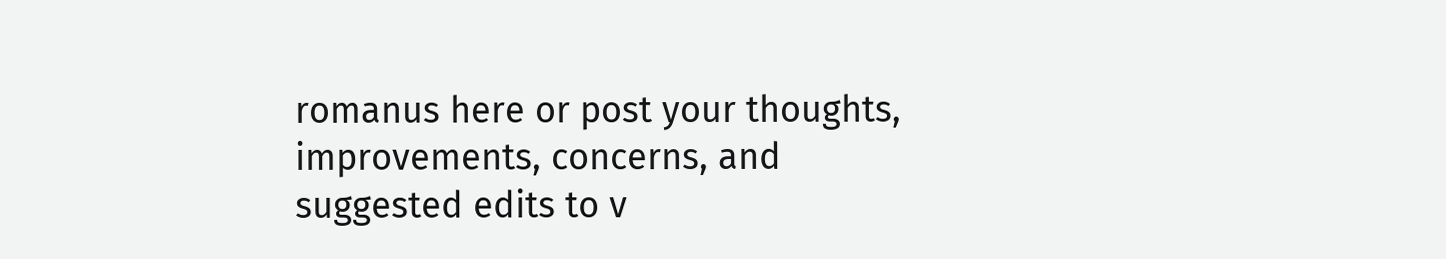romanus here or post your thoughts, improvements, concerns, and suggested edits to v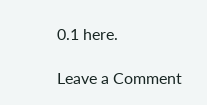0.1 here.

Leave a Comment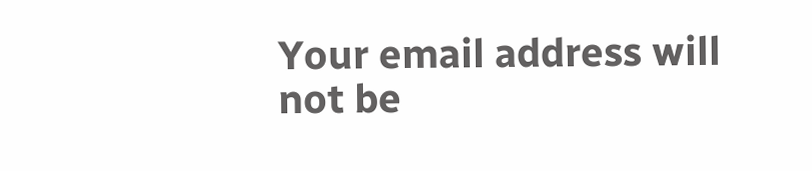Your email address will not be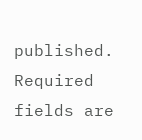published. Required fields are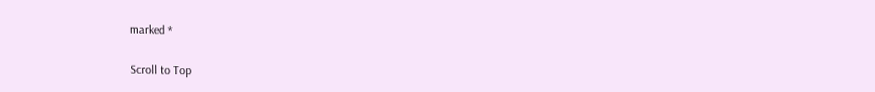marked *

Scroll to Top